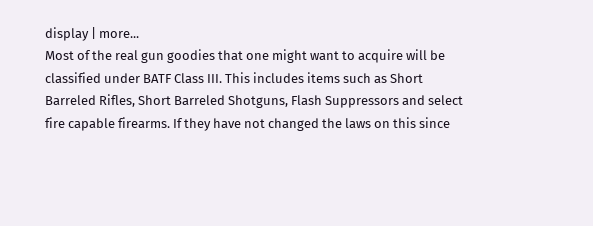display | more...
Most of the real gun goodies that one might want to acquire will be classified under BATF Class III. This includes items such as Short Barreled Rifles, Short Barreled Shotguns, Flash Suppressors and select fire capable firearms. If they have not changed the laws on this since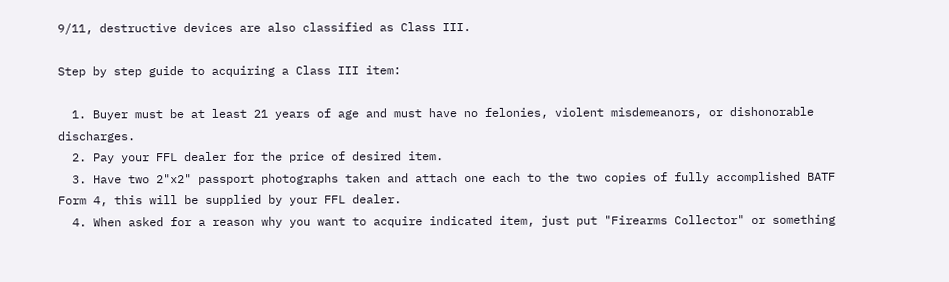9/11, destructive devices are also classified as Class III.

Step by step guide to acquiring a Class III item:

  1. Buyer must be at least 21 years of age and must have no felonies, violent misdemeanors, or dishonorable discharges.
  2. Pay your FFL dealer for the price of desired item.
  3. Have two 2"x2" passport photographs taken and attach one each to the two copies of fully accomplished BATF Form 4, this will be supplied by your FFL dealer.
  4. When asked for a reason why you want to acquire indicated item, just put "Firearms Collector" or something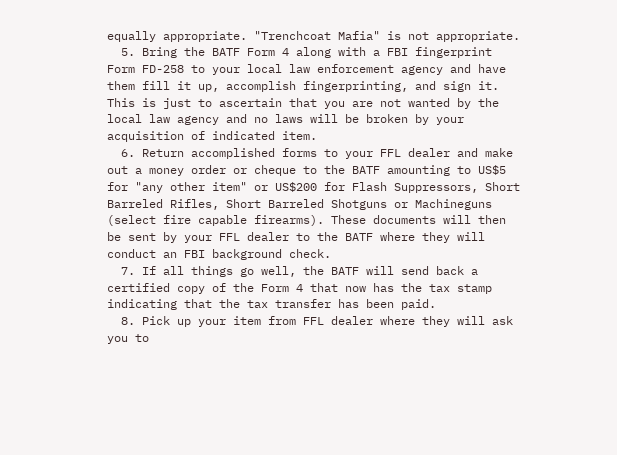equally appropriate. "Trenchcoat Mafia" is not appropriate.
  5. Bring the BATF Form 4 along with a FBI fingerprint Form FD-258 to your local law enforcement agency and have them fill it up, accomplish fingerprinting, and sign it. This is just to ascertain that you are not wanted by the local law agency and no laws will be broken by your acquisition of indicated item.
  6. Return accomplished forms to your FFL dealer and make out a money order or cheque to the BATF amounting to US$5 for "any other item" or US$200 for Flash Suppressors, Short Barreled Rifles, Short Barreled Shotguns or Machineguns (select fire capable firearms). These documents will then be sent by your FFL dealer to the BATF where they will conduct an FBI background check.
  7. If all things go well, the BATF will send back a certified copy of the Form 4 that now has the tax stamp indicating that the tax transfer has been paid.
  8. Pick up your item from FFL dealer where they will ask you to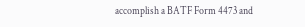accomplish a BATF Form 4473 and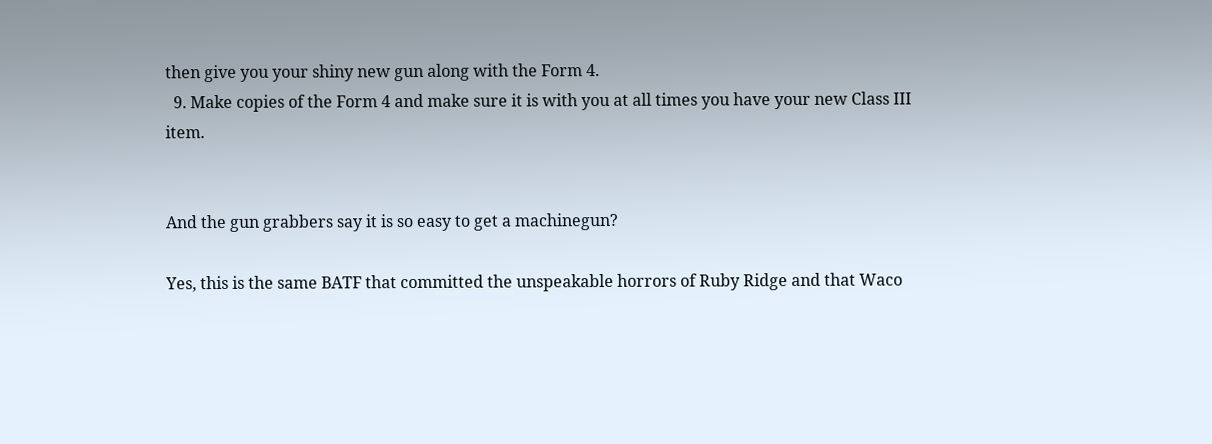then give you your shiny new gun along with the Form 4.
  9. Make copies of the Form 4 and make sure it is with you at all times you have your new Class III item.


And the gun grabbers say it is so easy to get a machinegun?

Yes, this is the same BATF that committed the unspeakable horrors of Ruby Ridge and that Waco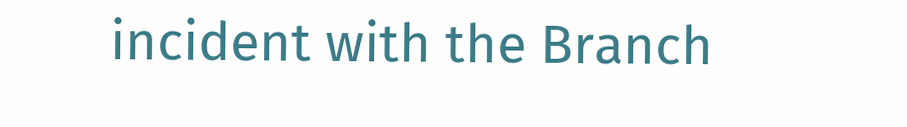incident with the Branch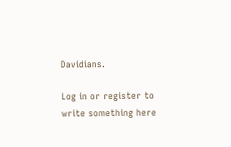Davidians.

Log in or register to write something here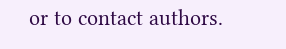or to contact authors.